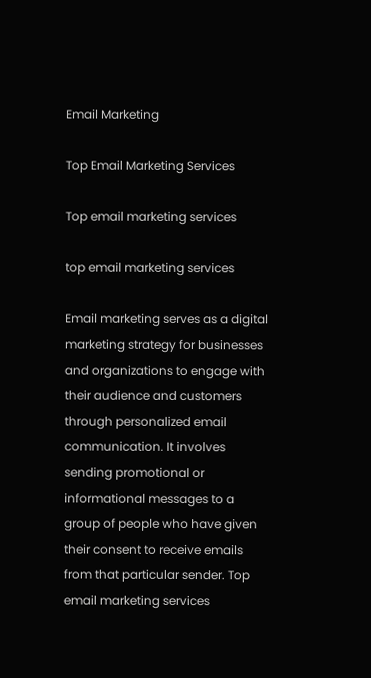Email Marketing

Top Email Marketing Services

Top email marketing services

top email marketing services

Email marketing serves as a digital marketing strategy for businesses and organizations to engage with their audience and customers through personalized email communication. It involves sending promotional or informational messages to a group of people who have given their consent to receive emails from that particular sender. Top email marketing services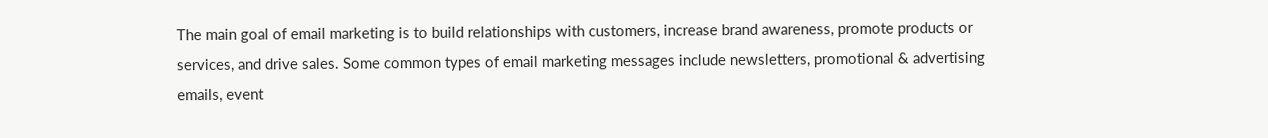The main goal of email marketing is to build relationships with customers, increase brand awareness, promote products or services, and drive sales. Some common types of email marketing messages include newsletters, promotional & advertising emails, event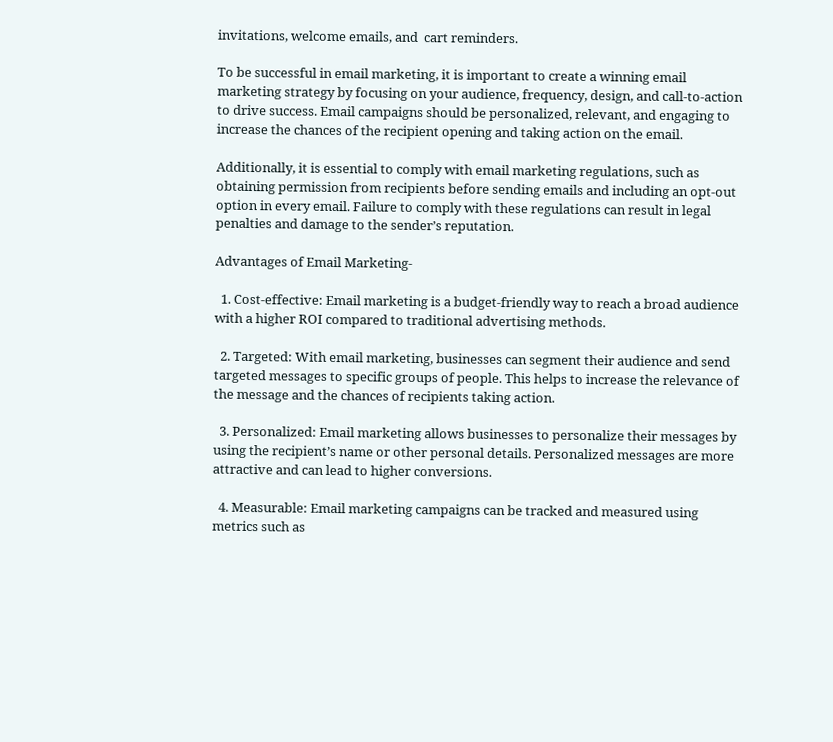invitations, welcome emails, and  cart reminders.

To be successful in email marketing, it is important to create a winning email marketing strategy by focusing on your audience, frequency, design, and call-to-action to drive success. Email campaigns should be personalized, relevant, and engaging to increase the chances of the recipient opening and taking action on the email.

Additionally, it is essential to comply with email marketing regulations, such as obtaining permission from recipients before sending emails and including an opt-out option in every email. Failure to comply with these regulations can result in legal penalties and damage to the sender’s reputation.

Advantages of Email Marketing-

  1. Cost-effective: Email marketing is a budget-friendly way to reach a broad audience with a higher ROI compared to traditional advertising methods.

  2. Targeted: With email marketing, businesses can segment their audience and send targeted messages to specific groups of people. This helps to increase the relevance of the message and the chances of recipients taking action.

  3. Personalized: Email marketing allows businesses to personalize their messages by using the recipient’s name or other personal details. Personalized messages are more attractive and can lead to higher conversions.

  4. Measurable: Email marketing campaigns can be tracked and measured using metrics such as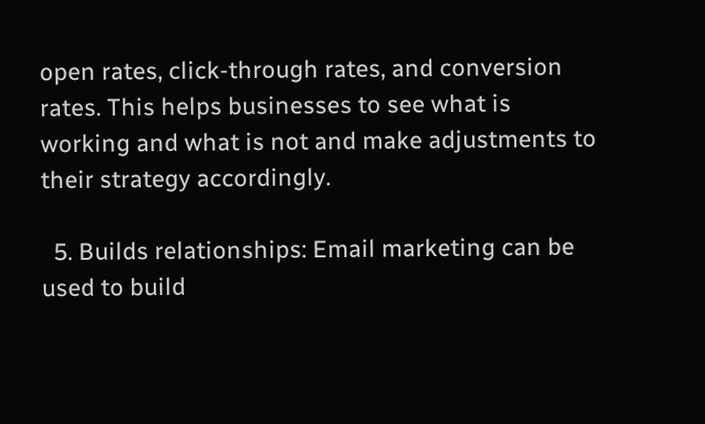open rates, click-through rates, and conversion rates. This helps businesses to see what is working and what is not and make adjustments to their strategy accordingly.

  5. Builds relationships: Email marketing can be used to build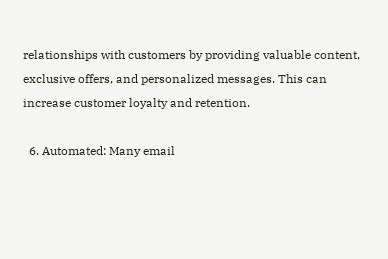relationships with customers by providing valuable content, exclusive offers, and personalized messages. This can increase customer loyalty and retention.

  6. Automated: Many email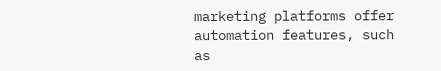marketing platforms offer automation features, such as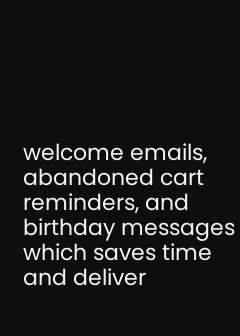welcome emails, abandoned cart reminders, and birthday messages which saves time and deliver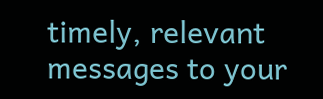timely, relevant messages to your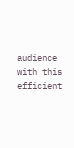audience with this efficient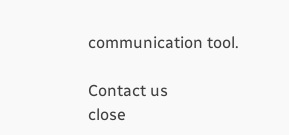communication tool.

Contact us
close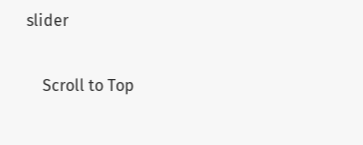slider

    Scroll to Top